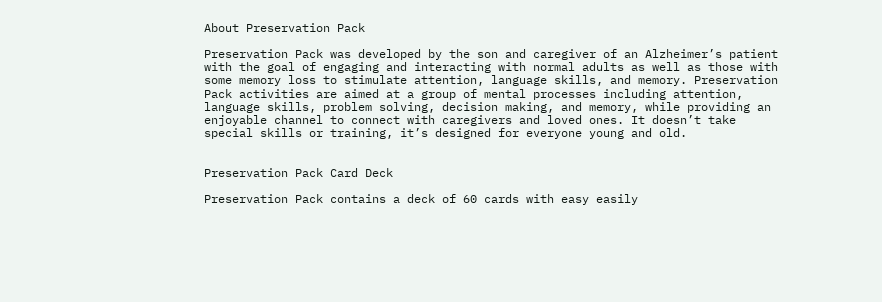About Preservation Pack

Preservation Pack was developed by the son and caregiver of an Alzheimer’s patient with the goal of engaging and interacting with normal adults as well as those with some memory loss to stimulate attention, language skills, and memory. Preservation Pack activities are aimed at a group of mental processes including attention, language skills, problem solving, decision making, and memory, while providing an enjoyable channel to connect with caregivers and loved ones. It doesn’t take special skills or training, it’s designed for everyone young and old.


Preservation Pack Card Deck

Preservation Pack contains a deck of 60 cards with easy easily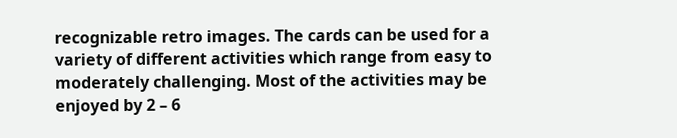recognizable retro images. The cards can be used for a variety of different activities which range from easy to moderately challenging. Most of the activities may be enjoyed by 2 – 6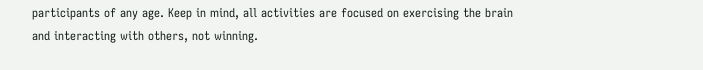participants of any age. Keep in mind, all activities are focused on exercising the brain and interacting with others, not winning.